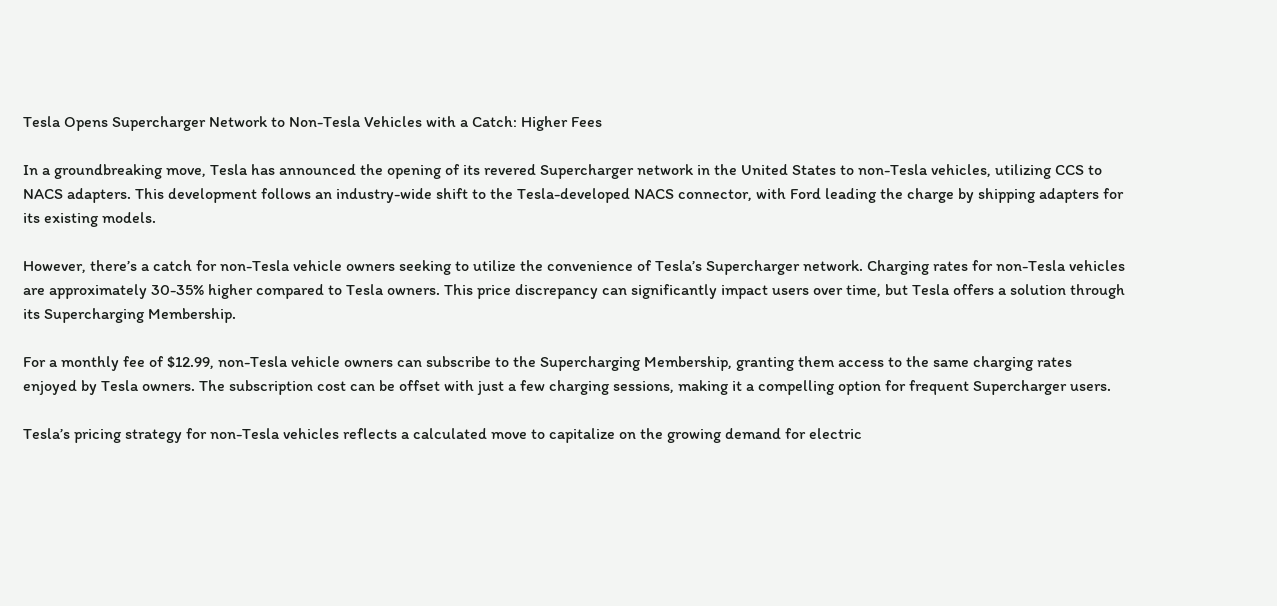Tesla Opens Supercharger Network to Non-Tesla Vehicles with a Catch: Higher Fees

In a groundbreaking move, Tesla has announced the opening of its revered Supercharger network in the United States to non-Tesla vehicles, utilizing CCS to NACS adapters. This development follows an industry-wide shift to the Tesla-developed NACS connector, with Ford leading the charge by shipping adapters for its existing models.

However, there’s a catch for non-Tesla vehicle owners seeking to utilize the convenience of Tesla’s Supercharger network. Charging rates for non-Tesla vehicles are approximately 30-35% higher compared to Tesla owners. This price discrepancy can significantly impact users over time, but Tesla offers a solution through its Supercharging Membership.

For a monthly fee of $12.99, non-Tesla vehicle owners can subscribe to the Supercharging Membership, granting them access to the same charging rates enjoyed by Tesla owners. The subscription cost can be offset with just a few charging sessions, making it a compelling option for frequent Supercharger users.

Tesla’s pricing strategy for non-Tesla vehicles reflects a calculated move to capitalize on the growing demand for electric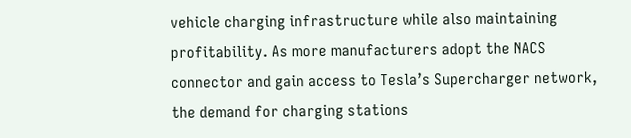vehicle charging infrastructure while also maintaining profitability. As more manufacturers adopt the NACS connector and gain access to Tesla’s Supercharger network, the demand for charging stations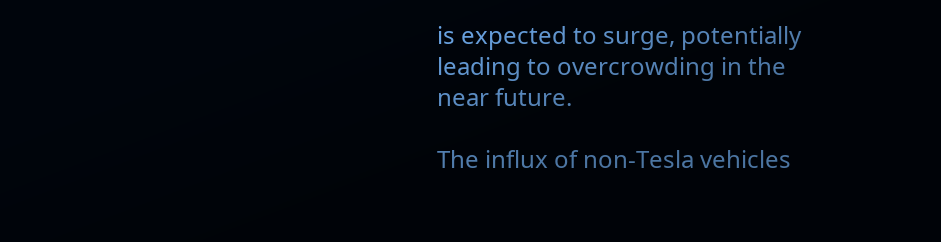is expected to surge, potentially leading to overcrowding in the near future.

The influx of non-Tesla vehicles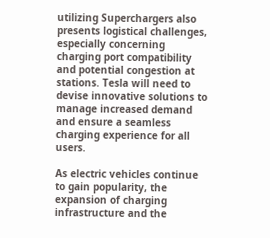utilizing Superchargers also presents logistical challenges, especially concerning charging port compatibility and potential congestion at stations. Tesla will need to devise innovative solutions to manage increased demand and ensure a seamless charging experience for all users.

As electric vehicles continue to gain popularity, the expansion of charging infrastructure and the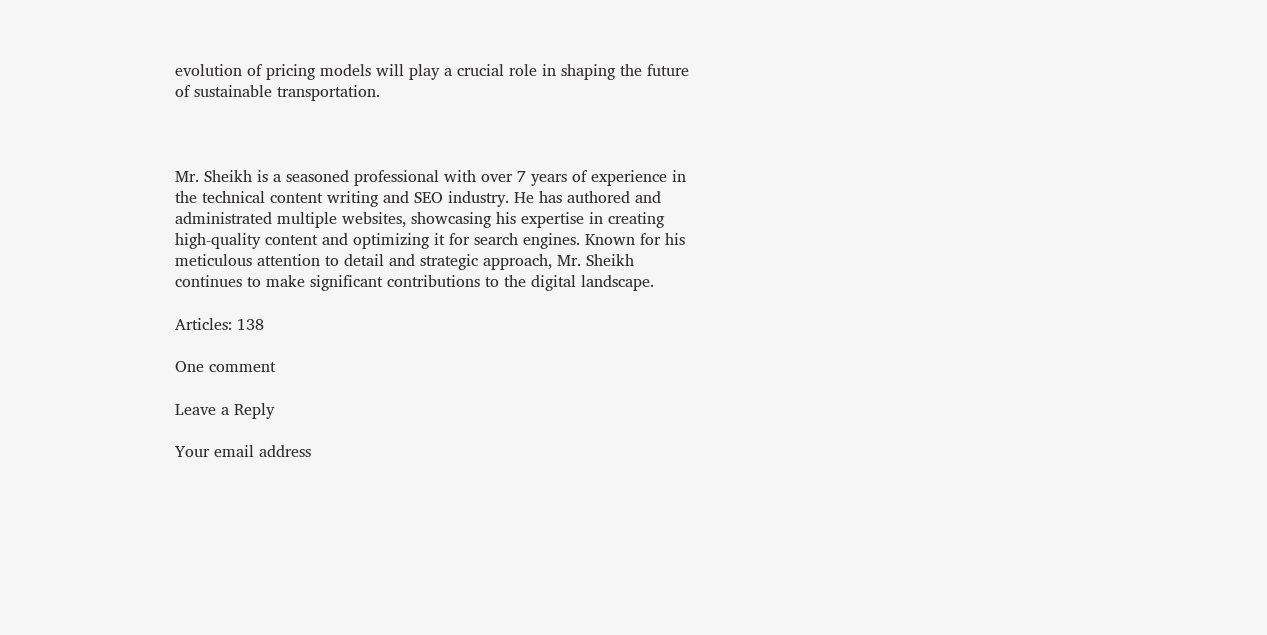evolution of pricing models will play a crucial role in shaping the future of sustainable transportation.



Mr. Sheikh is a seasoned professional with over 7 years of experience in the technical content writing and SEO industry. He has authored and administrated multiple websites, showcasing his expertise in creating high-quality content and optimizing it for search engines. Known for his meticulous attention to detail and strategic approach, Mr. Sheikh continues to make significant contributions to the digital landscape.

Articles: 138

One comment

Leave a Reply

Your email address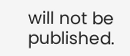will not be published.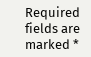Required fields are marked *